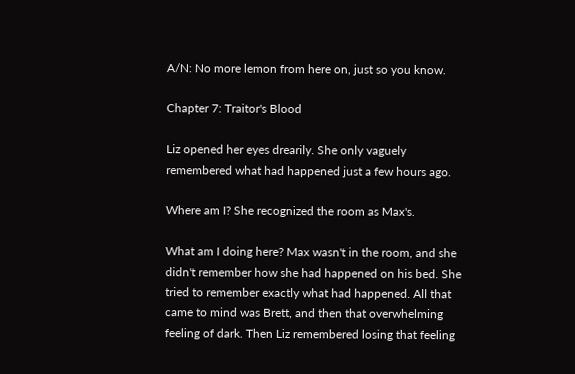A/N: No more lemon from here on, just so you know.

Chapter 7: Traitor's Blood

Liz opened her eyes drearily. She only vaguely remembered what had happened just a few hours ago.

Where am I? She recognized the room as Max's.

What am I doing here? Max wasn't in the room, and she didn't remember how she had happened on his bed. She tried to remember exactly what had happened. All that came to mind was Brett, and then that overwhelming feeling of dark. Then Liz remembered losing that feeling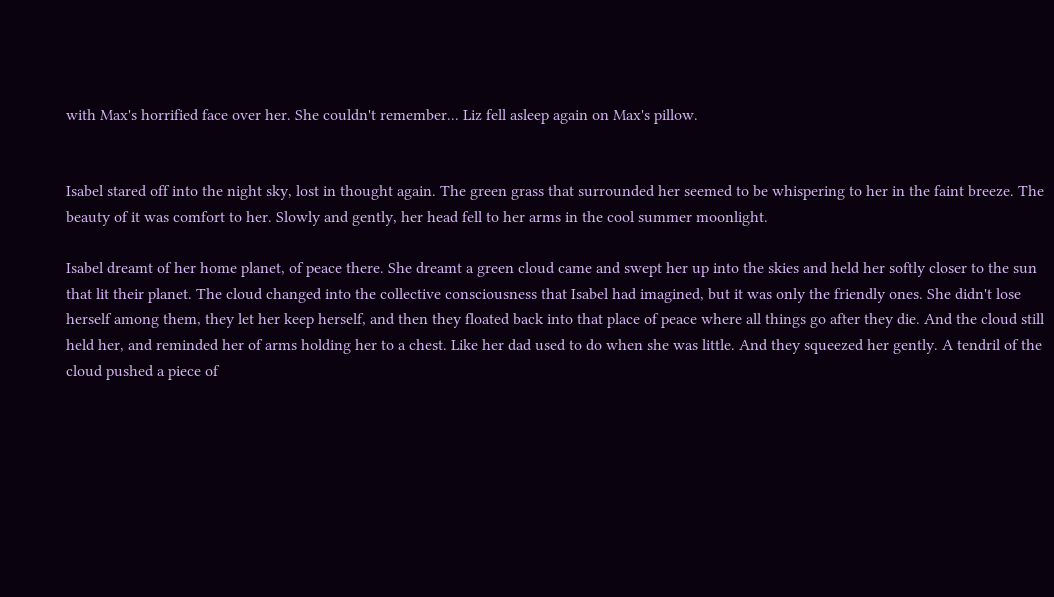with Max's horrified face over her. She couldn't remember... Liz fell asleep again on Max's pillow.


Isabel stared off into the night sky, lost in thought again. The green grass that surrounded her seemed to be whispering to her in the faint breeze. The beauty of it was comfort to her. Slowly and gently, her head fell to her arms in the cool summer moonlight.

Isabel dreamt of her home planet, of peace there. She dreamt a green cloud came and swept her up into the skies and held her softly closer to the sun that lit their planet. The cloud changed into the collective consciousness that Isabel had imagined, but it was only the friendly ones. She didn't lose herself among them, they let her keep herself, and then they floated back into that place of peace where all things go after they die. And the cloud still held her, and reminded her of arms holding her to a chest. Like her dad used to do when she was little. And they squeezed her gently. A tendril of the cloud pushed a piece of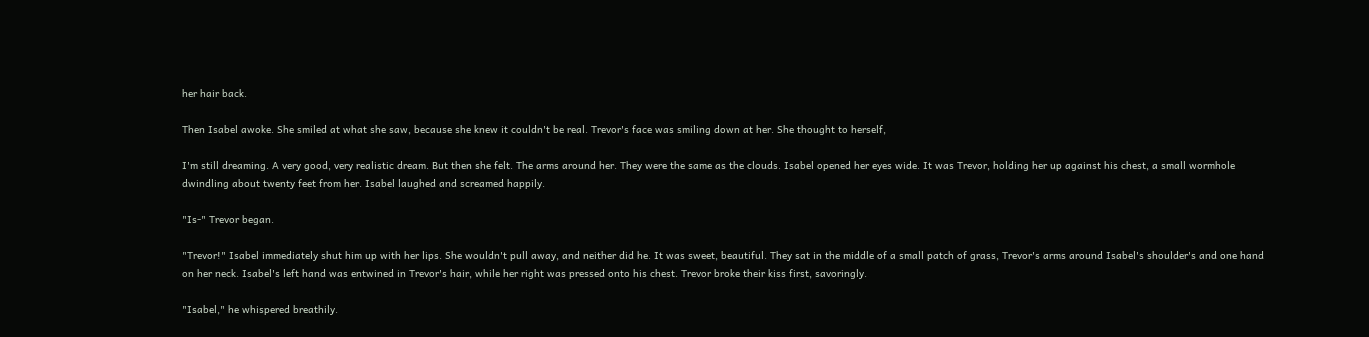her hair back.

Then Isabel awoke. She smiled at what she saw, because she knew it couldn't be real. Trevor's face was smiling down at her. She thought to herself,

I'm still dreaming. A very good, very realistic dream. But then she felt. The arms around her. They were the same as the clouds. Isabel opened her eyes wide. It was Trevor, holding her up against his chest, a small wormhole dwindling about twenty feet from her. Isabel laughed and screamed happily.

"Is-" Trevor began.

"Trevor!" Isabel immediately shut him up with her lips. She wouldn't pull away, and neither did he. It was sweet, beautiful. They sat in the middle of a small patch of grass, Trevor's arms around Isabel's shoulder's and one hand on her neck. Isabel's left hand was entwined in Trevor's hair, while her right was pressed onto his chest. Trevor broke their kiss first, savoringly.

"Isabel," he whispered breathily.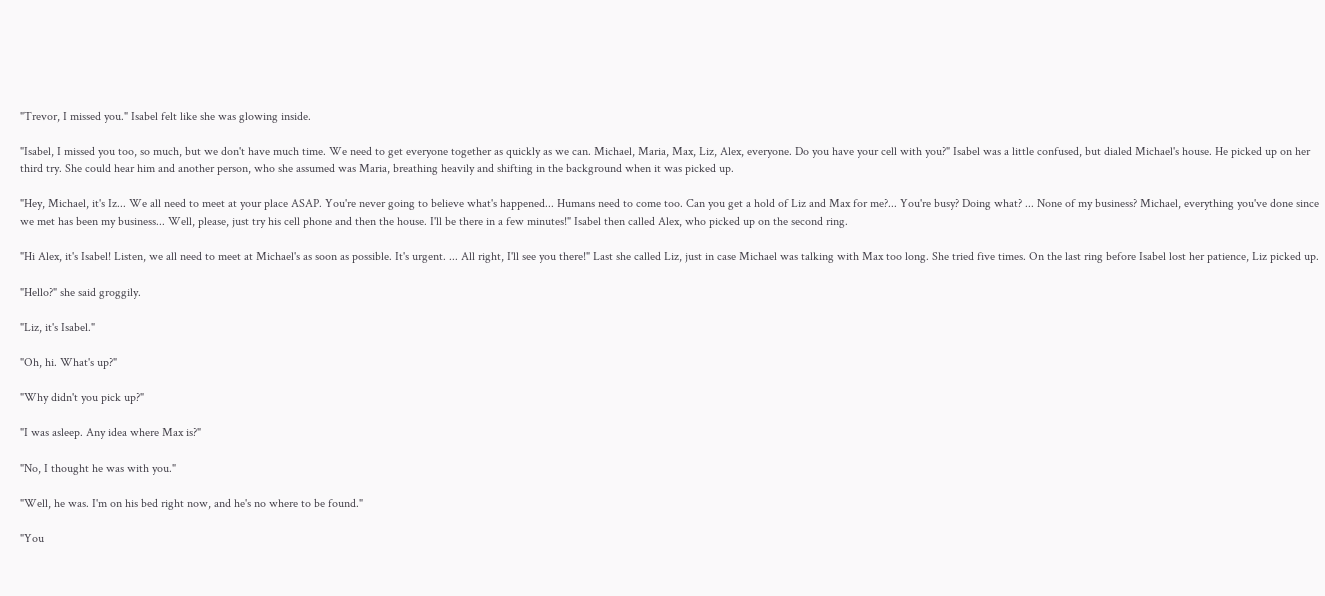"Trevor, I missed you." Isabel felt like she was glowing inside.

"Isabel, I missed you too, so much, but we don't have much time. We need to get everyone together as quickly as we can. Michael, Maria, Max, Liz, Alex, everyone. Do you have your cell with you?" Isabel was a little confused, but dialed Michael's house. He picked up on her third try. She could hear him and another person, who she assumed was Maria, breathing heavily and shifting in the background when it was picked up.

"Hey, Michael, it's Iz... We all need to meet at your place ASAP. You're never going to believe what's happened... Humans need to come too. Can you get a hold of Liz and Max for me?... You're busy? Doing what? ... None of my business? Michael, everything you've done since we met has been my business... Well, please, just try his cell phone and then the house. I'll be there in a few minutes!" Isabel then called Alex, who picked up on the second ring.

"Hi Alex, it's Isabel! Listen, we all need to meet at Michael's as soon as possible. It's urgent. ... All right, I'll see you there!" Last she called Liz, just in case Michael was talking with Max too long. She tried five times. On the last ring before Isabel lost her patience, Liz picked up.

"Hello?" she said groggily.

"Liz, it's Isabel."

"Oh, hi. What's up?"

"Why didn't you pick up?"

"I was asleep. Any idea where Max is?"

"No, I thought he was with you."

"Well, he was. I'm on his bed right now, and he's no where to be found."

"You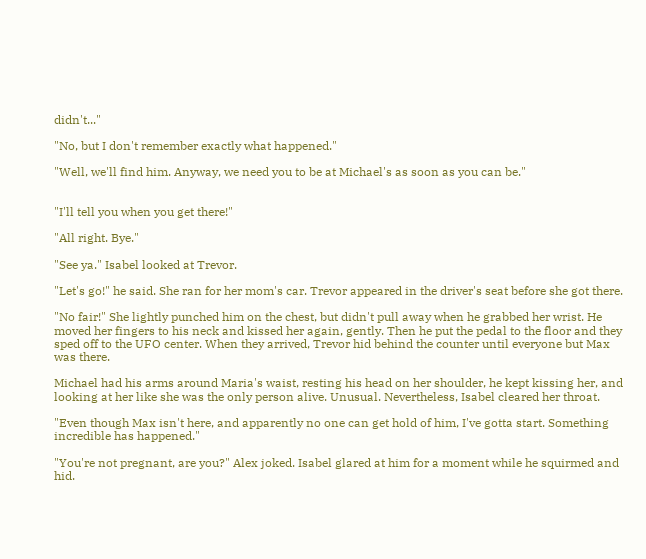didn't..."

"No, but I don't remember exactly what happened."

"Well, we'll find him. Anyway, we need you to be at Michael's as soon as you can be."


"I'll tell you when you get there!"

"All right. Bye."

"See ya." Isabel looked at Trevor.

"Let's go!" he said. She ran for her mom's car. Trevor appeared in the driver's seat before she got there.

"No fair!" She lightly punched him on the chest, but didn't pull away when he grabbed her wrist. He moved her fingers to his neck and kissed her again, gently. Then he put the pedal to the floor and they sped off to the UFO center. When they arrived, Trevor hid behind the counter until everyone but Max was there.

Michael had his arms around Maria's waist, resting his head on her shoulder, he kept kissing her, and looking at her like she was the only person alive. Unusual. Nevertheless, Isabel cleared her throat.

"Even though Max isn't here, and apparently no one can get hold of him, I've gotta start. Something incredible has happened."

"You're not pregnant, are you?" Alex joked. Isabel glared at him for a moment while he squirmed and hid.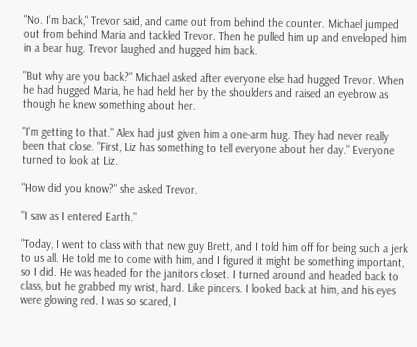"No. I'm back," Trevor said, and came out from behind the counter. Michael jumped out from behind Maria and tackled Trevor. Then he pulled him up and enveloped him in a bear hug. Trevor laughed and hugged him back.

"But why are you back?" Michael asked after everyone else had hugged Trevor. When he had hugged Maria, he had held her by the shoulders and raised an eyebrow as though he knew something about her.

"I'm getting to that." Alex had just given him a one-arm hug. They had never really been that close. "First, Liz has something to tell everyone about her day." Everyone turned to look at Liz.

"How did you know?" she asked Trevor.

"I saw as I entered Earth."

"Today, I went to class with that new guy Brett, and I told him off for being such a jerk to us all. He told me to come with him, and I figured it might be something important, so I did. He was headed for the janitors closet. I turned around and headed back to class, but he grabbed my wrist, hard. Like pincers. I looked back at him, and his eyes were glowing red. I was so scared, I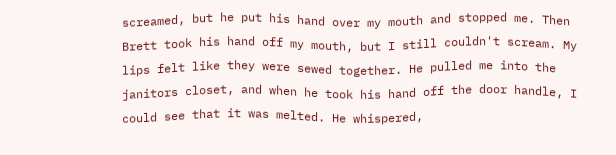screamed, but he put his hand over my mouth and stopped me. Then Brett took his hand off my mouth, but I still couldn't scream. My lips felt like they were sewed together. He pulled me into the janitors closet, and when he took his hand off the door handle, I could see that it was melted. He whispered,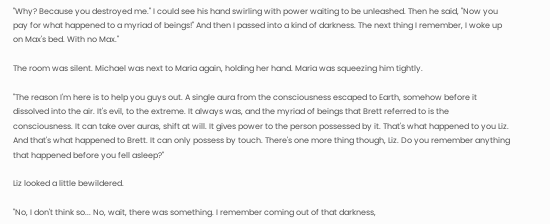"Why? Because you destroyed me." I could see his hand swirling with power waiting to be unleashed. Then he said, "Now you pay for what happened to a myriad of beings!" And then I passed into a kind of darkness. The next thing I remember, I woke up on Max's bed. With no Max."

The room was silent. Michael was next to Maria again, holding her hand. Maria was squeezing him tightly.

"The reason I'm here is to help you guys out. A single aura from the consciousness escaped to Earth, somehow before it dissolved into the air. It's evil, to the extreme. It always was, and the myriad of beings that Brett referred to is the consciousness. It can take over auras, shift at will. It gives power to the person possessed by it. That's what happened to you Liz. And that's what happened to Brett. It can only possess by touch. There's one more thing though, Liz. Do you remember anything that happened before you fell asleep?"

Liz looked a little bewildered.

"No, I don't think so... No, wait, there was something. I remember coming out of that darkness,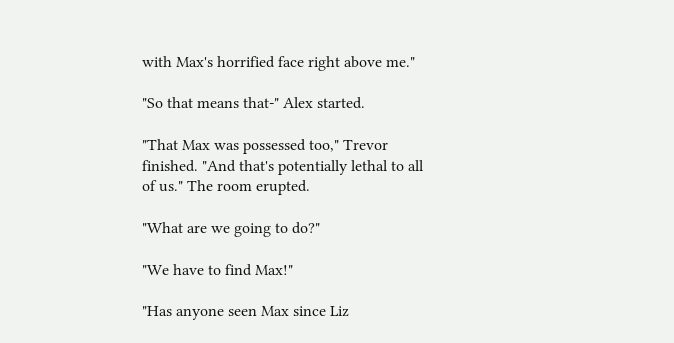with Max's horrified face right above me."

"So that means that-" Alex started.

"That Max was possessed too," Trevor finished. "And that's potentially lethal to all of us." The room erupted.

"What are we going to do?"

"We have to find Max!"

"Has anyone seen Max since Liz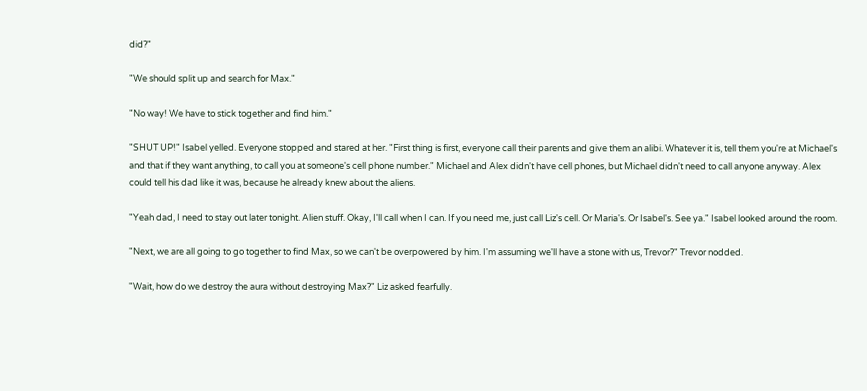did?"

"We should split up and search for Max."

"No way! We have to stick together and find him."

"SHUT UP!" Isabel yelled. Everyone stopped and stared at her. "First thing is first, everyone call their parents and give them an alibi. Whatever it is, tell them you're at Michael's and that if they want anything, to call you at someone's cell phone number." Michael and Alex didn't have cell phones, but Michael didn't need to call anyone anyway. Alex could tell his dad like it was, because he already knew about the aliens.

"Yeah dad, I need to stay out later tonight. Alien stuff. Okay, I'll call when I can. If you need me, just call Liz's cell. Or Maria's. Or Isabel's. See ya." Isabel looked around the room.

"Next, we are all going to go together to find Max, so we can't be overpowered by him. I'm assuming we'll have a stone with us, Trevor?" Trevor nodded.

"Wait, how do we destroy the aura without destroying Max?" Liz asked fearfully.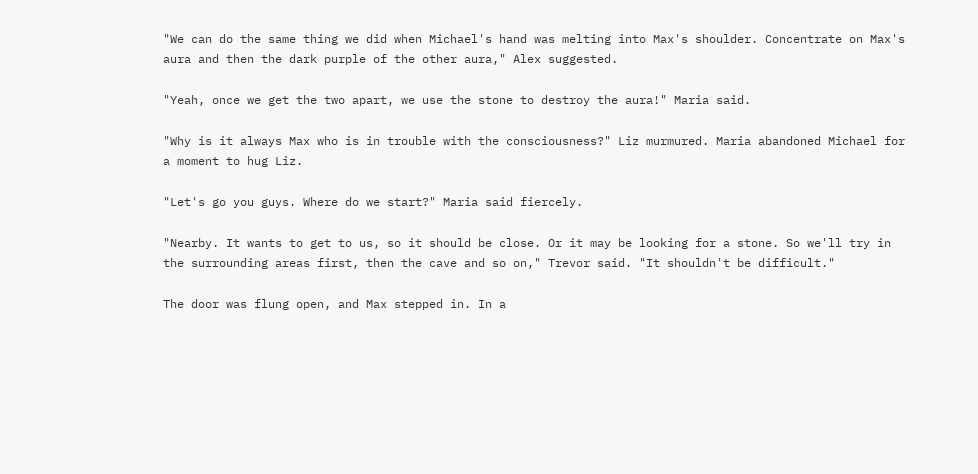"We can do the same thing we did when Michael's hand was melting into Max's shoulder. Concentrate on Max's aura and then the dark purple of the other aura," Alex suggested.

"Yeah, once we get the two apart, we use the stone to destroy the aura!" Maria said.

"Why is it always Max who is in trouble with the consciousness?" Liz murmured. Maria abandoned Michael for a moment to hug Liz.

"Let's go you guys. Where do we start?" Maria said fiercely.

"Nearby. It wants to get to us, so it should be close. Or it may be looking for a stone. So we'll try in the surrounding areas first, then the cave and so on," Trevor said. "It shouldn't be difficult."

The door was flung open, and Max stepped in. In a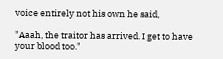voice entirely not his own he said,

"Aaah, the traitor has arrived. I get to have your blood too."